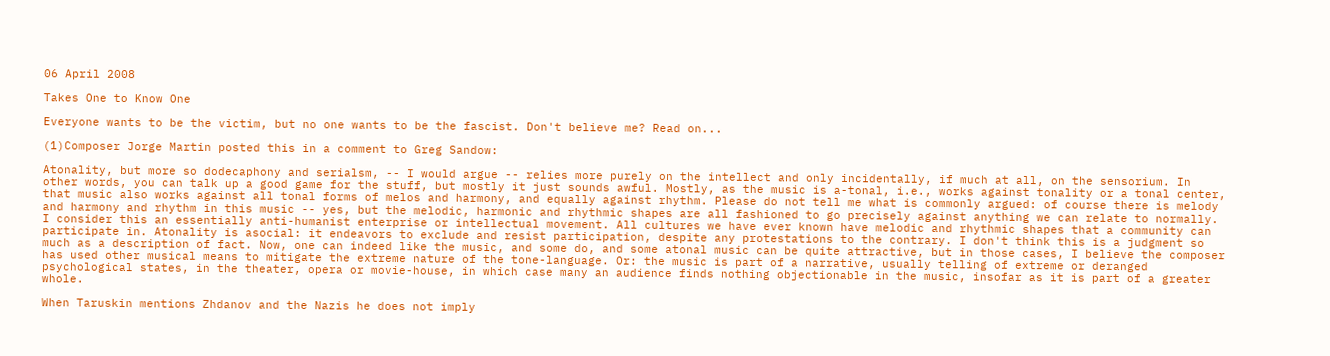06 April 2008

Takes One to Know One

Everyone wants to be the victim, but no one wants to be the fascist. Don't believe me? Read on...

(1)Composer Jorge Martin posted this in a comment to Greg Sandow:

Atonality, but more so dodecaphony and serialsm, -- I would argue -- relies more purely on the intellect and only incidentally, if much at all, on the sensorium. In other words, you can talk up a good game for the stuff, but mostly it just sounds awful. Mostly, as the music is a-tonal, i.e., works against tonality or a tonal center, that music also works against all tonal forms of melos and harmony, and equally against rhythm. Please do not tell me what is commonly argued: of course there is melody and harmony and rhythm in this music -- yes, but the melodic, harmonic and rhythmic shapes are all fashioned to go precisely against anything we can relate to normally. I consider this an essentially anti-humanist enterprise or intellectual movement. All cultures we have ever known have melodic and rhythmic shapes that a community can participate in. Atonality is asocial: it endeavors to exclude and resist participation, despite any protestations to the contrary. I don't think this is a judgment so much as a description of fact. Now, one can indeed like the music, and some do, and some atonal music can be quite attractive, but in those cases, I believe the composer has used other musical means to mitigate the extreme nature of the tone-language. Or: the music is part of a narrative, usually telling of extreme or deranged psychological states, in the theater, opera or movie-house, in which case many an audience finds nothing objectionable in the music, insofar as it is part of a greater whole.

When Taruskin mentions Zhdanov and the Nazis he does not imply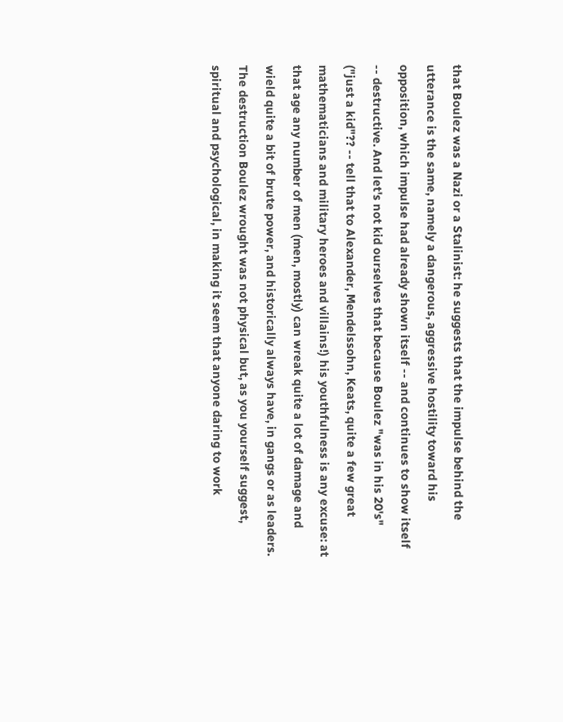that Boulez was a Nazi or a Stalinist: he suggests that the impulse behind the utterance is the same, namely a dangerous, aggressive hostility toward his opposition, which impulse had already shown itself -- and continues to show itself -- destructive. And let's not kid ourselves that because Boulez "was in his 20's" ("just a kid"?? -- tell that to Alexander, Mendelssohn, Keats, quite a few great mathematicians and military heroes and villains!) his youthfulness is any excuse: at that age any number of men (men, mostly) can wreak quite a lot of damage and wield quite a bit of brute power, and historically always have, in gangs or as leaders. The destruction Boulez wrought was not physical but, as you yourself suggest, spiritual and psychological, in making it seem that anyone daring to work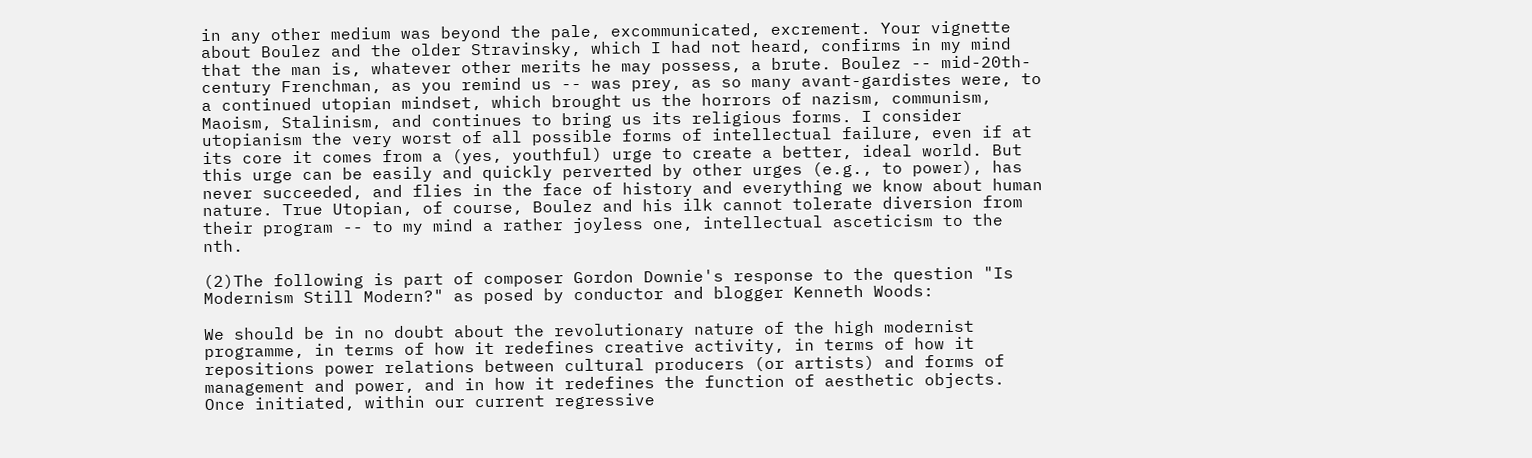in any other medium was beyond the pale, excommunicated, excrement. Your vignette about Boulez and the older Stravinsky, which I had not heard, confirms in my mind that the man is, whatever other merits he may possess, a brute. Boulez -- mid-20th-century Frenchman, as you remind us -- was prey, as so many avant-gardistes were, to a continued utopian mindset, which brought us the horrors of nazism, communism, Maoism, Stalinism, and continues to bring us its religious forms. I consider utopianism the very worst of all possible forms of intellectual failure, even if at its core it comes from a (yes, youthful) urge to create a better, ideal world. But this urge can be easily and quickly perverted by other urges (e.g., to power), has never succeeded, and flies in the face of history and everything we know about human nature. True Utopian, of course, Boulez and his ilk cannot tolerate diversion from their program -- to my mind a rather joyless one, intellectual asceticism to the nth.

(2)The following is part of composer Gordon Downie's response to the question "Is Modernism Still Modern?" as posed by conductor and blogger Kenneth Woods:

We should be in no doubt about the revolutionary nature of the high modernist programme, in terms of how it redefines creative activity, in terms of how it repositions power relations between cultural producers (or artists) and forms of management and power, and in how it redefines the function of aesthetic objects. Once initiated, within our current regressive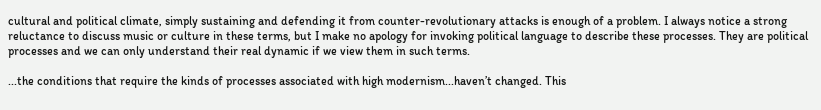cultural and political climate, simply sustaining and defending it from counter-revolutionary attacks is enough of a problem. I always notice a strong reluctance to discuss music or culture in these terms, but I make no apology for invoking political language to describe these processes. They are political processes and we can only understand their real dynamic if we view them in such terms.

...the conditions that require the kinds of processes associated with high modernism...haven’t changed. This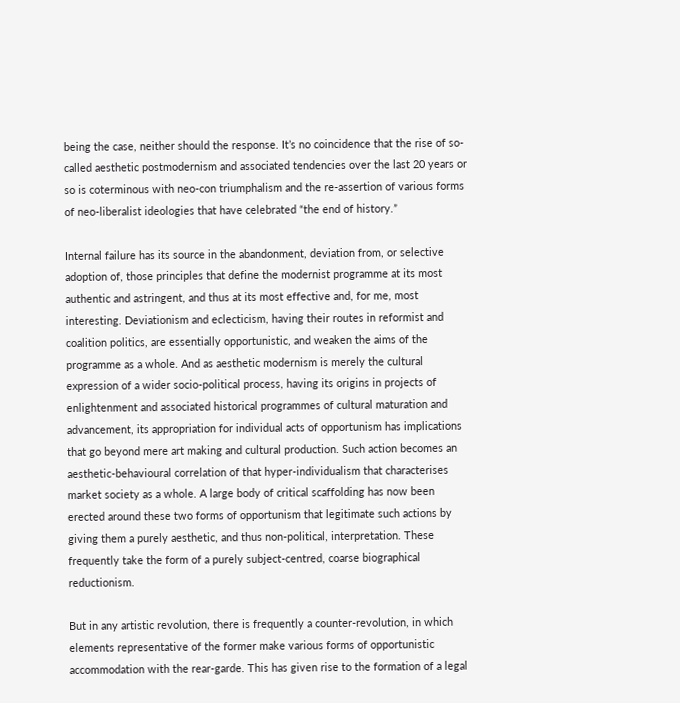being the case, neither should the response. It’s no coincidence that the rise of so-called aesthetic postmodernism and associated tendencies over the last 20 years or so is coterminous with neo-con triumphalism and the re-assertion of various forms of neo-liberalist ideologies that have celebrated “the end of history.”

Internal failure has its source in the abandonment, deviation from, or selective adoption of, those principles that define the modernist programme at its most authentic and astringent, and thus at its most effective and, for me, most interesting. Deviationism and eclecticism, having their routes in reformist and coalition politics, are essentially opportunistic, and weaken the aims of the programme as a whole. And as aesthetic modernism is merely the cultural expression of a wider socio-political process, having its origins in projects of enlightenment and associated historical programmes of cultural maturation and advancement, its appropriation for individual acts of opportunism has implications that go beyond mere art making and cultural production. Such action becomes an aesthetic-behavioural correlation of that hyper-individualism that characterises market society as a whole. A large body of critical scaffolding has now been erected around these two forms of opportunism that legitimate such actions by giving them a purely aesthetic, and thus non-political, interpretation. These frequently take the form of a purely subject-centred, coarse biographical reductionism.

But in any artistic revolution, there is frequently a counter-revolution, in which elements representative of the former make various forms of opportunistic accommodation with the rear-garde. This has given rise to the formation of a legal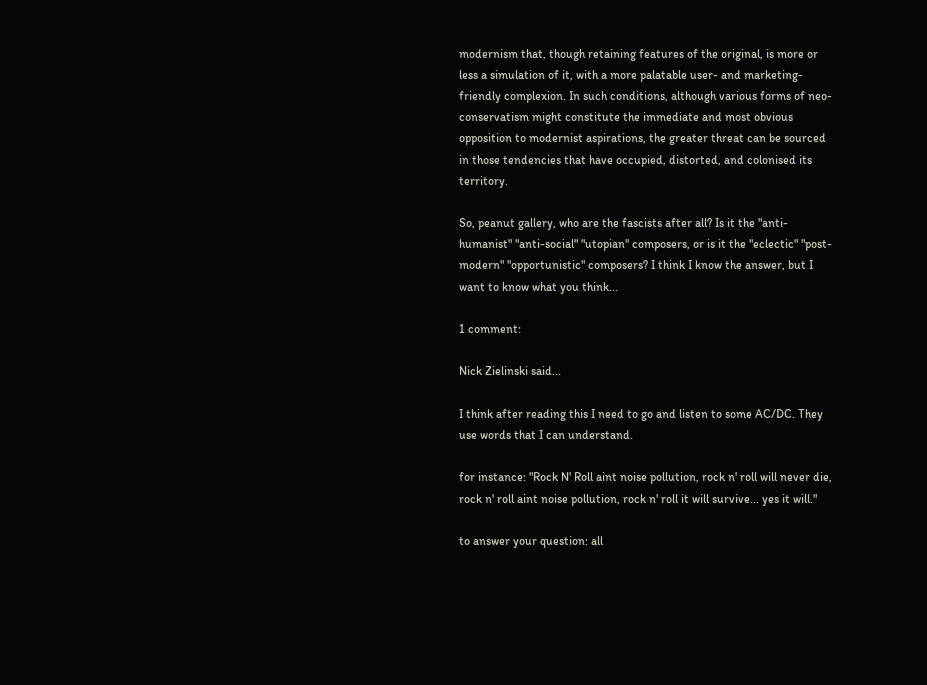modernism that, though retaining features of the original, is more or less a simulation of it, with a more palatable user- and marketing-friendly complexion. In such conditions, although various forms of neo-conservatism might constitute the immediate and most obvious opposition to modernist aspirations, the greater threat can be sourced in those tendencies that have occupied, distorted, and colonised its territory.

So, peanut gallery, who are the fascists after all? Is it the "anti-humanist" "anti-social" "utopian" composers, or is it the "eclectic" "post-modern" "opportunistic" composers? I think I know the answer, but I want to know what you think...

1 comment:

Nick Zielinski said...

I think after reading this I need to go and listen to some AC/DC. They use words that I can understand.

for instance: "Rock N' Roll aint noise pollution, rock n' roll will never die, rock n' roll aint noise pollution, rock n' roll it will survive... yes it will."

to answer your question: all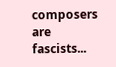composers are fascists...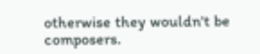otherwise they wouldn't be composers.